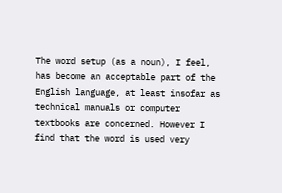The word setup (as a noun), I feel, has become an acceptable part of the English language, at least insofar as technical manuals or computer textbooks are concerned. However I find that the word is used very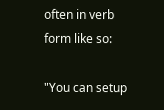often in verb form like so:

"You can setup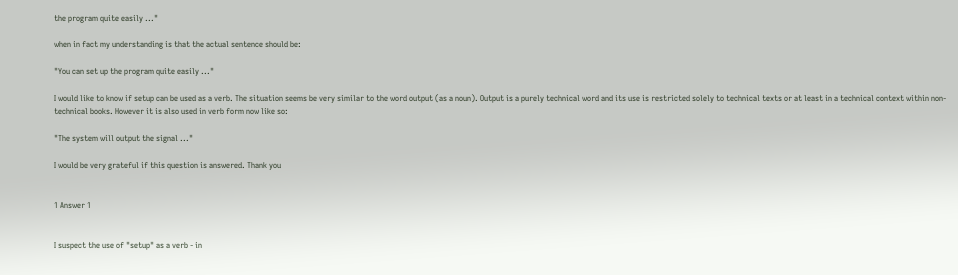the program quite easily ..."

when in fact my understanding is that the actual sentence should be:

"You can set up the program quite easily ..."

I would like to know if setup can be used as a verb. The situation seems be very similar to the word output (as a noun). Output is a purely technical word and its use is restricted solely to technical texts or at least in a technical context within non-technical books. However it is also used in verb form now like so:

"The system will output the signal ..."

I would be very grateful if this question is answered. Thank you


1 Answer 1


I suspect the use of "setup" as a verb - in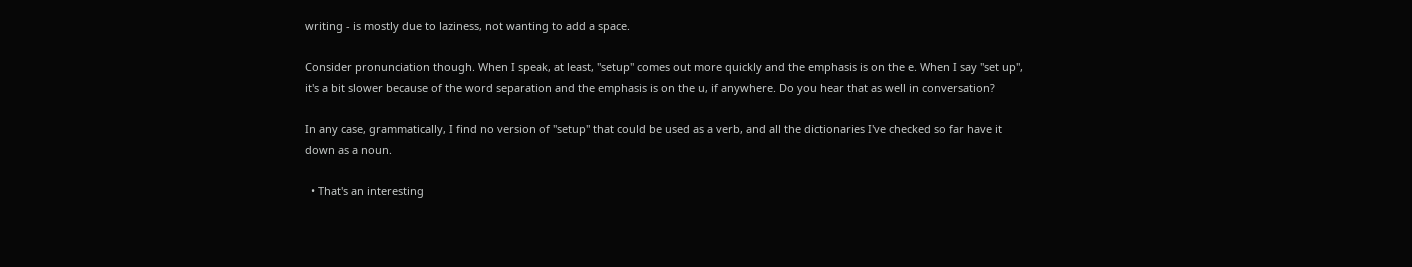writing - is mostly due to laziness, not wanting to add a space.

Consider pronunciation though. When I speak, at least, "setup" comes out more quickly and the emphasis is on the e. When I say "set up", it's a bit slower because of the word separation and the emphasis is on the u, if anywhere. Do you hear that as well in conversation?

In any case, grammatically, I find no version of "setup" that could be used as a verb, and all the dictionaries I've checked so far have it down as a noun.

  • That's an interesting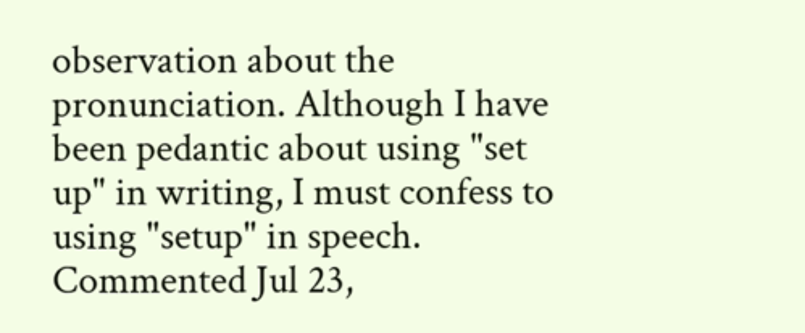observation about the pronunciation. Although I have been pedantic about using "set up" in writing, I must confess to using "setup" in speech. Commented Jul 23,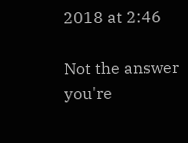2018 at 2:46

Not the answer you're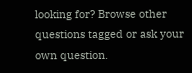looking for? Browse other questions tagged or ask your own question.